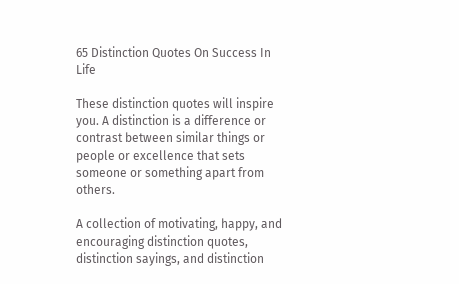65 Distinction Quotes On Success In Life

These distinction quotes will inspire you. A distinction is a difference or contrast between similar things or people or excellence that sets someone or something apart from others.

A collection of motivating, happy, and encouraging distinction quotes, distinction sayings, and distinction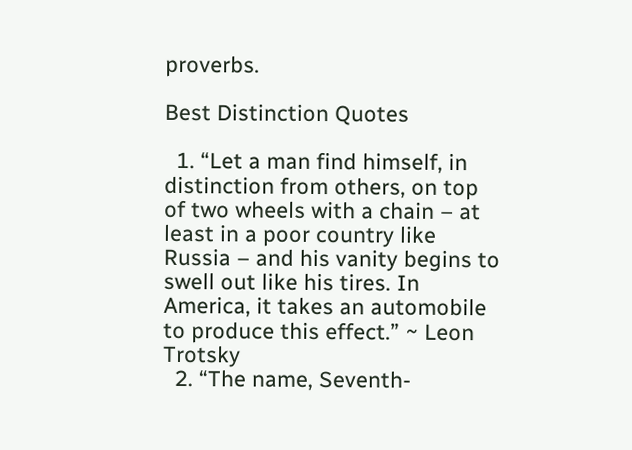proverbs.

Best Distinction Quotes

  1. “Let a man find himself, in distinction from others, on top of two wheels with a chain – at least in a poor country like Russia – and his vanity begins to swell out like his tires. In America, it takes an automobile to produce this effect.” ~ Leon Trotsky
  2. “The name, Seventh-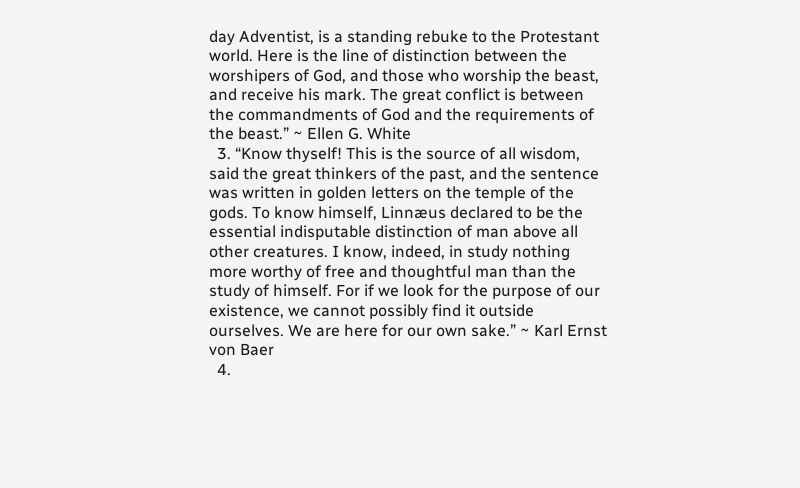day Adventist, is a standing rebuke to the Protestant world. Here is the line of distinction between the worshipers of God, and those who worship the beast, and receive his mark. The great conflict is between the commandments of God and the requirements of the beast.” ~ Ellen G. White
  3. “Know thyself! This is the source of all wisdom, said the great thinkers of the past, and the sentence was written in golden letters on the temple of the gods. To know himself, Linnæus declared to be the essential indisputable distinction of man above all other creatures. I know, indeed, in study nothing more worthy of free and thoughtful man than the study of himself. For if we look for the purpose of our existence, we cannot possibly find it outside ourselves. We are here for our own sake.” ~ Karl Ernst von Baer
  4.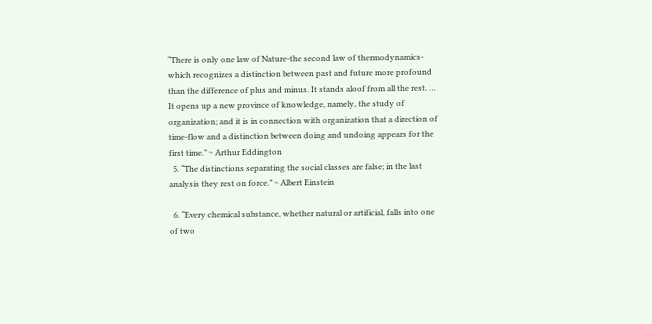“There is only one law of Nature-the second law of thermodynamics-which recognizes a distinction between past and future more profound than the difference of plus and minus. It stands aloof from all the rest. … It opens up a new province of knowledge, namely, the study of organization; and it is in connection with organization that a direction of time-flow and a distinction between doing and undoing appears for the first time.” ~ Arthur Eddington
  5. “The distinctions separating the social classes are false; in the last analysis they rest on force.” ~ Albert Einstein

  6. “Every chemical substance, whether natural or artificial, falls into one of two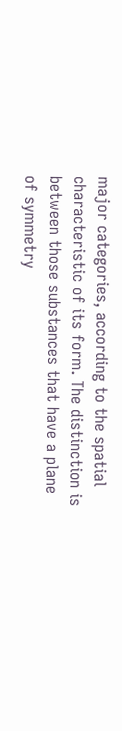major categories, according to the spatial characteristic of its form. The distinction is between those substances that have a plane of symmetry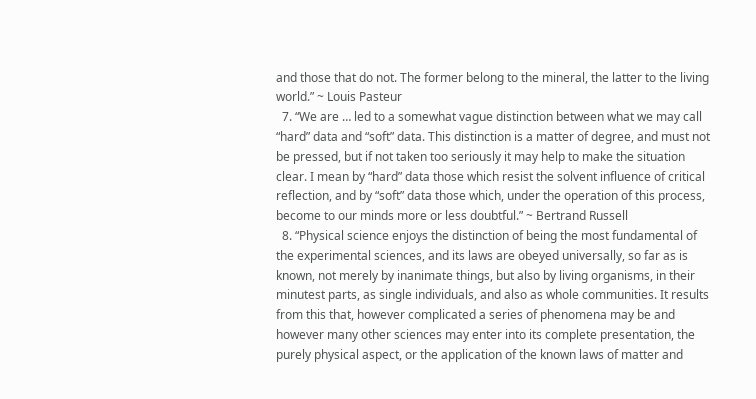and those that do not. The former belong to the mineral, the latter to the living world.” ~ Louis Pasteur
  7. “We are … led to a somewhat vague distinction between what we may call “hard” data and “soft” data. This distinction is a matter of degree, and must not be pressed, but if not taken too seriously it may help to make the situation clear. I mean by “hard” data those which resist the solvent influence of critical reflection, and by “soft” data those which, under the operation of this process, become to our minds more or less doubtful.” ~ Bertrand Russell
  8. “Physical science enjoys the distinction of being the most fundamental of the experimental sciences, and its laws are obeyed universally, so far as is known, not merely by inanimate things, but also by living organisms, in their minutest parts, as single individuals, and also as whole communities. It results from this that, however complicated a series of phenomena may be and however many other sciences may enter into its complete presentation, the purely physical aspect, or the application of the known laws of matter and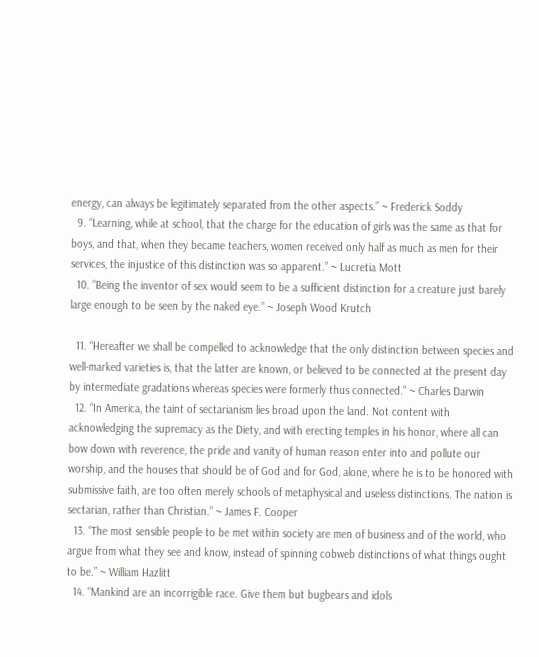energy, can always be legitimately separated from the other aspects.” ~ Frederick Soddy
  9. “Learning, while at school, that the charge for the education of girls was the same as that for boys, and that, when they became teachers, women received only half as much as men for their services, the injustice of this distinction was so apparent.” ~ Lucretia Mott
  10. “Being the inventor of sex would seem to be a sufficient distinction for a creature just barely large enough to be seen by the naked eye.” ~ Joseph Wood Krutch

  11. “Hereafter we shall be compelled to acknowledge that the only distinction between species and well-marked varieties is, that the latter are known, or believed to be connected at the present day by intermediate gradations whereas species were formerly thus connected.” ~ Charles Darwin
  12. “In America, the taint of sectarianism lies broad upon the land. Not content with acknowledging the supremacy as the Diety, and with erecting temples in his honor, where all can bow down with reverence, the pride and vanity of human reason enter into and pollute our worship, and the houses that should be of God and for God, alone, where he is to be honored with submissive faith, are too often merely schools of metaphysical and useless distinctions. The nation is sectarian, rather than Christian.” ~ James F. Cooper
  13. “The most sensible people to be met within society are men of business and of the world, who argue from what they see and know, instead of spinning cobweb distinctions of what things ought to be.” ~ William Hazlitt
  14. “Mankind are an incorrigible race. Give them but bugbears and idols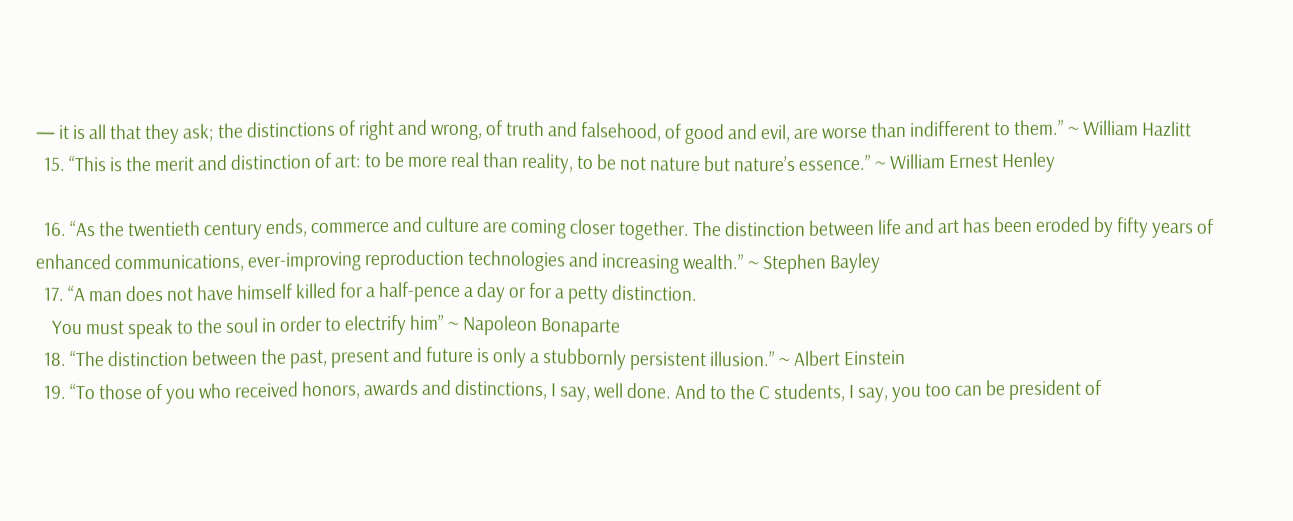— it is all that they ask; the distinctions of right and wrong, of truth and falsehood, of good and evil, are worse than indifferent to them.” ~ William Hazlitt
  15. “This is the merit and distinction of art: to be more real than reality, to be not nature but nature’s essence.” ~ William Ernest Henley

  16. “As the twentieth century ends, commerce and culture are coming closer together. The distinction between life and art has been eroded by fifty years of enhanced communications, ever-improving reproduction technologies and increasing wealth.” ~ Stephen Bayley
  17. “A man does not have himself killed for a half-pence a day or for a petty distinction.
    You must speak to the soul in order to electrify him” ~ Napoleon Bonaparte
  18. “The distinction between the past, present and future is only a stubbornly persistent illusion.” ~ Albert Einstein
  19. “To those of you who received honors, awards and distinctions, I say, well done. And to the C students, I say, you too can be president of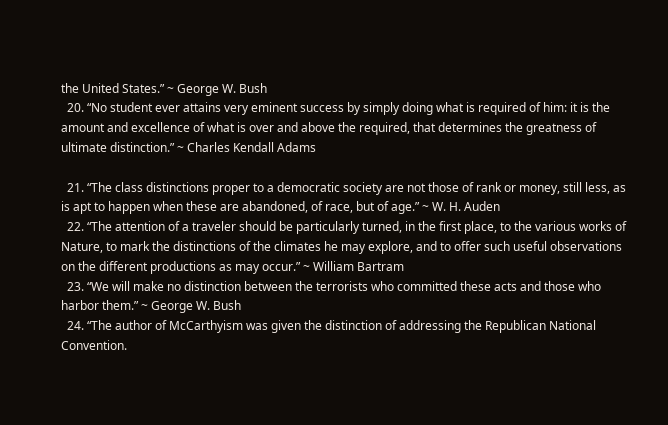the United States.” ~ George W. Bush
  20. “No student ever attains very eminent success by simply doing what is required of him: it is the amount and excellence of what is over and above the required, that determines the greatness of ultimate distinction.” ~ Charles Kendall Adams

  21. “The class distinctions proper to a democratic society are not those of rank or money, still less, as is apt to happen when these are abandoned, of race, but of age.” ~ W. H. Auden
  22. “The attention of a traveler should be particularly turned, in the first place, to the various works of Nature, to mark the distinctions of the climates he may explore, and to offer such useful observations on the different productions as may occur.” ~ William Bartram
  23. “We will make no distinction between the terrorists who committed these acts and those who harbor them.” ~ George W. Bush
  24. “The author of McCarthyism was given the distinction of addressing the Republican National Convention.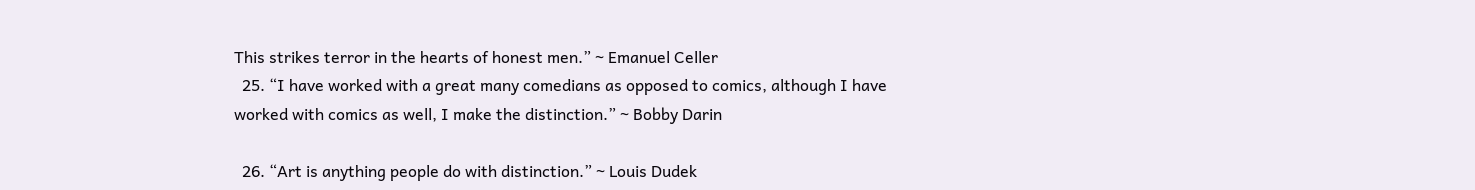This strikes terror in the hearts of honest men.” ~ Emanuel Celler
  25. “I have worked with a great many comedians as opposed to comics, although I have worked with comics as well, I make the distinction.” ~ Bobby Darin

  26. “Art is anything people do with distinction.” ~ Louis Dudek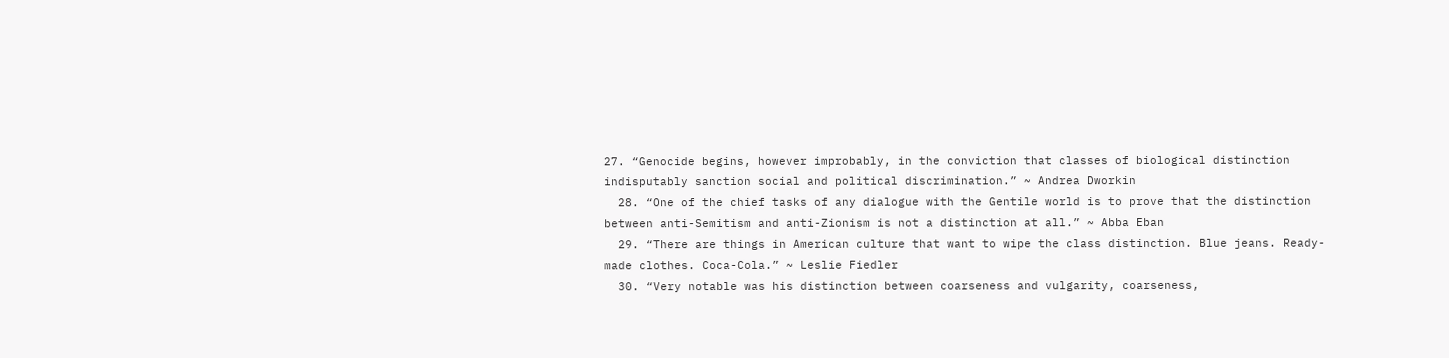27. “Genocide begins, however improbably, in the conviction that classes of biological distinction indisputably sanction social and political discrimination.” ~ Andrea Dworkin
  28. “One of the chief tasks of any dialogue with the Gentile world is to prove that the distinction between anti-Semitism and anti-Zionism is not a distinction at all.” ~ Abba Eban
  29. “There are things in American culture that want to wipe the class distinction. Blue jeans. Ready-made clothes. Coca-Cola.” ~ Leslie Fiedler
  30. “Very notable was his distinction between coarseness and vulgarity, coarseness,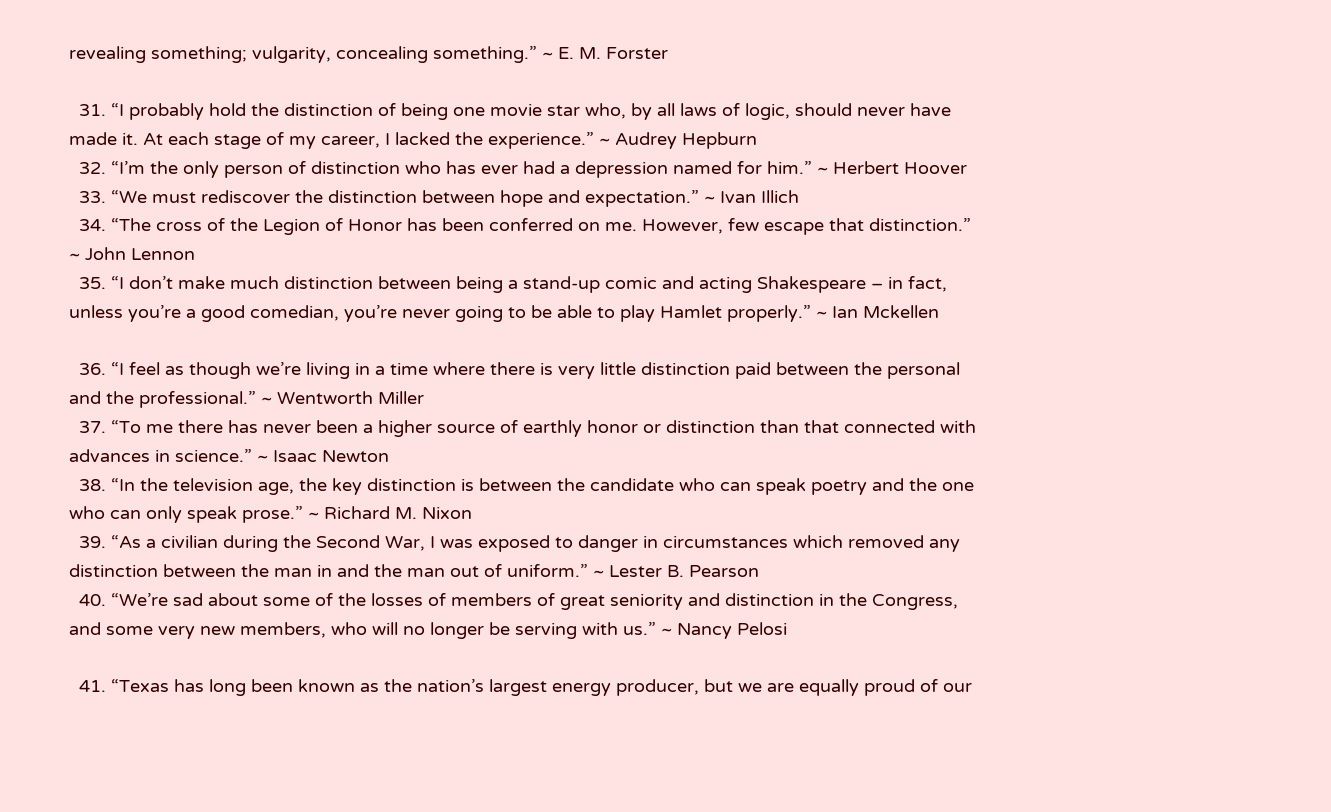revealing something; vulgarity, concealing something.” ~ E. M. Forster

  31. “I probably hold the distinction of being one movie star who, by all laws of logic, should never have made it. At each stage of my career, I lacked the experience.” ~ Audrey Hepburn
  32. “I’m the only person of distinction who has ever had a depression named for him.” ~ Herbert Hoover
  33. “We must rediscover the distinction between hope and expectation.” ~ Ivan Illich
  34. “The cross of the Legion of Honor has been conferred on me. However, few escape that distinction.” ~ John Lennon
  35. “I don’t make much distinction between being a stand-up comic and acting Shakespeare – in fact, unless you’re a good comedian, you’re never going to be able to play Hamlet properly.” ~ Ian Mckellen

  36. “I feel as though we’re living in a time where there is very little distinction paid between the personal and the professional.” ~ Wentworth Miller
  37. “To me there has never been a higher source of earthly honor or distinction than that connected with advances in science.” ~ Isaac Newton
  38. “In the television age, the key distinction is between the candidate who can speak poetry and the one who can only speak prose.” ~ Richard M. Nixon
  39. “As a civilian during the Second War, I was exposed to danger in circumstances which removed any distinction between the man in and the man out of uniform.” ~ Lester B. Pearson
  40. “We’re sad about some of the losses of members of great seniority and distinction in the Congress, and some very new members, who will no longer be serving with us.” ~ Nancy Pelosi

  41. “Texas has long been known as the nation’s largest energy producer, but we are equally proud of our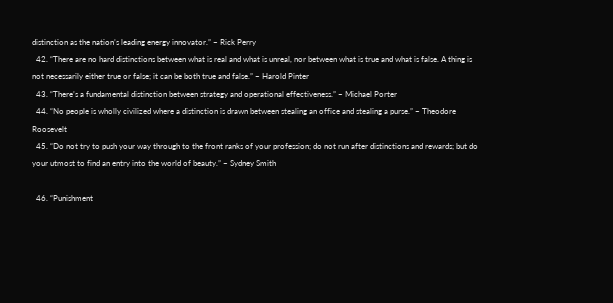distinction as the nation’s leading energy innovator.” ~ Rick Perry
  42. “There are no hard distinctions between what is real and what is unreal, nor between what is true and what is false. A thing is not necessarily either true or false; it can be both true and false.” ~ Harold Pinter
  43. “There’s a fundamental distinction between strategy and operational effectiveness.” ~ Michael Porter
  44. “No people is wholly civilized where a distinction is drawn between stealing an office and stealing a purse.” ~ Theodore Roosevelt
  45. “Do not try to push your way through to the front ranks of your profession; do not run after distinctions and rewards; but do your utmost to find an entry into the world of beauty.” ~ Sydney Smith

  46. “Punishment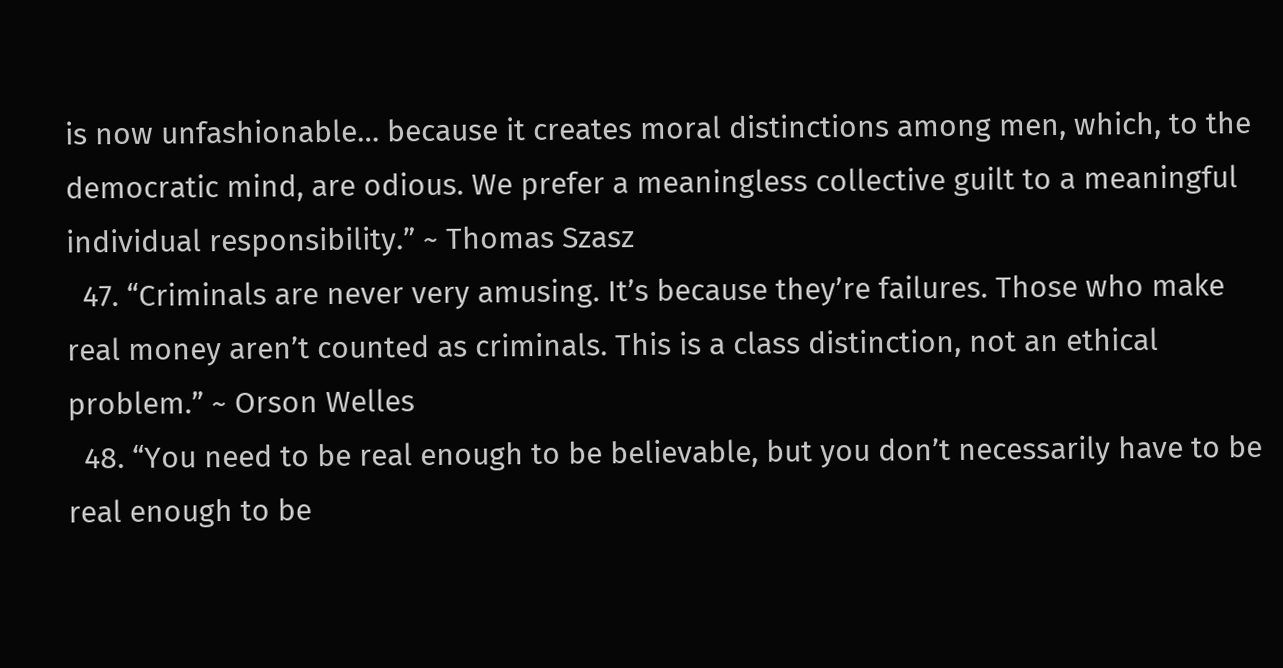is now unfashionable… because it creates moral distinctions among men, which, to the democratic mind, are odious. We prefer a meaningless collective guilt to a meaningful individual responsibility.” ~ Thomas Szasz
  47. “Criminals are never very amusing. It’s because they’re failures. Those who make real money aren’t counted as criminals. This is a class distinction, not an ethical problem.” ~ Orson Welles
  48. “You need to be real enough to be believable, but you don’t necessarily have to be real enough to be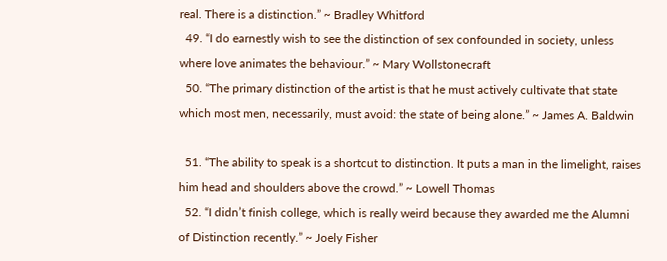real. There is a distinction.” ~ Bradley Whitford
  49. “I do earnestly wish to see the distinction of sex confounded in society, unless where love animates the behaviour.” ~ Mary Wollstonecraft
  50. “The primary distinction of the artist is that he must actively cultivate that state which most men, necessarily, must avoid: the state of being alone.” ~ James A. Baldwin

  51. “The ability to speak is a shortcut to distinction. It puts a man in the limelight, raises him head and shoulders above the crowd.” ~ Lowell Thomas
  52. “I didn’t finish college, which is really weird because they awarded me the Alumni of Distinction recently.” ~ Joely Fisher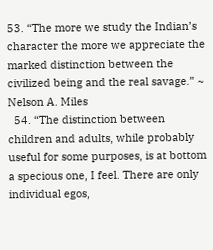53. “The more we study the Indian’s character the more we appreciate the marked distinction between the civilized being and the real savage.” ~ Nelson A. Miles
  54. “The distinction between children and adults, while probably useful for some purposes, is at bottom a specious one, I feel. There are only individual egos,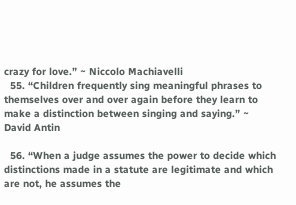crazy for love.” ~ Niccolo Machiavelli
  55. “Children frequently sing meaningful phrases to themselves over and over again before they learn to make a distinction between singing and saying.” ~ David Antin

  56. “When a judge assumes the power to decide which distinctions made in a statute are legitimate and which are not, he assumes the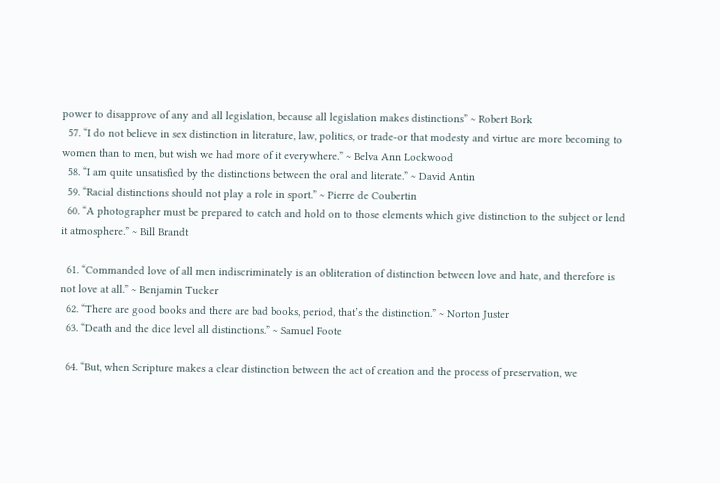power to disapprove of any and all legislation, because all legislation makes distinctions” ~ Robert Bork
  57. “I do not believe in sex distinction in literature, law, politics, or trade-or that modesty and virtue are more becoming to women than to men, but wish we had more of it everywhere.” ~ Belva Ann Lockwood
  58. “I am quite unsatisfied by the distinctions between the oral and literate.” ~ David Antin
  59. “Racial distinctions should not play a role in sport.” ~ Pierre de Coubertin
  60. “A photographer must be prepared to catch and hold on to those elements which give distinction to the subject or lend it atmosphere.” ~ Bill Brandt

  61. “Commanded love of all men indiscriminately is an obliteration of distinction between love and hate, and therefore is not love at all.” ~ Benjamin Tucker
  62. “There are good books and there are bad books, period, that’s the distinction.” ~ Norton Juster
  63. “Death and the dice level all distinctions.” ~ Samuel Foote

  64. “But, when Scripture makes a clear distinction between the act of creation and the process of preservation, we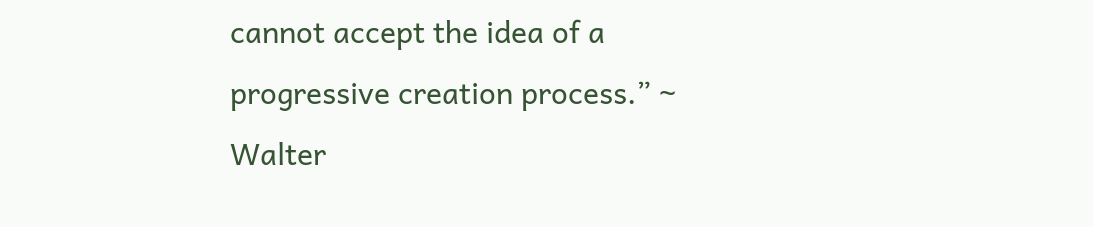cannot accept the idea of a progressive creation process.” ~ Walter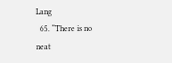Lang
  65. “There is no neat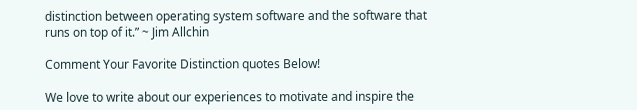distinction between operating system software and the software that runs on top of it.” ~ Jim Allchin

Comment Your Favorite Distinction quotes Below!

We love to write about our experiences to motivate and inspire the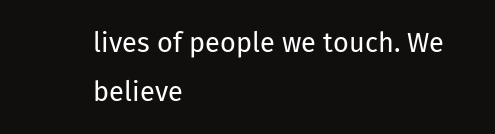lives of people we touch. We believe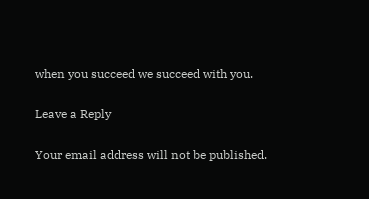when you succeed we succeed with you.

Leave a Reply

Your email address will not be published.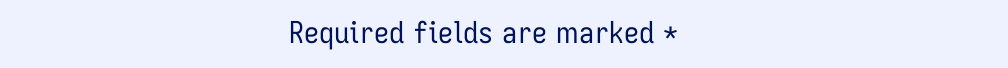Required fields are marked *